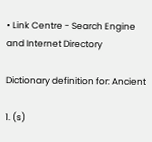• Link Centre - Search Engine and Internet Directory

Dictionary definition for: Ancient

1. (s)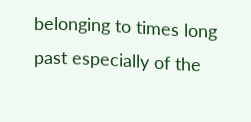belonging to times long past especially of the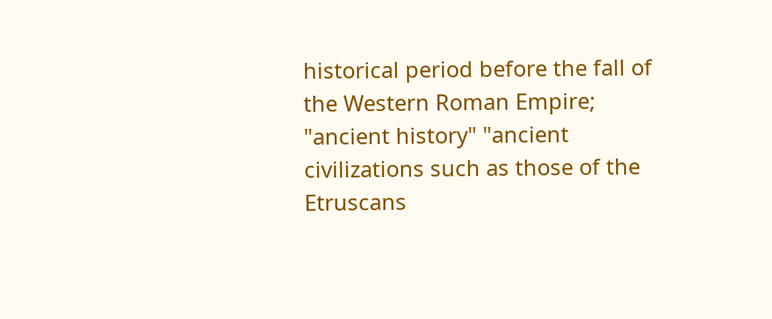historical period before the fall of the Western Roman Empire; "ancient history" "ancient civilizations such as those of the Etruscans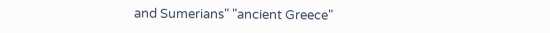and Sumerians" "ancient Greece"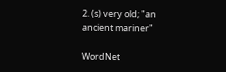2. (s) very old; "an ancient mariner"

WordNet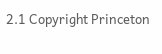2.1 Copyright Princeton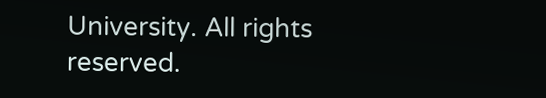University. All rights reserved.